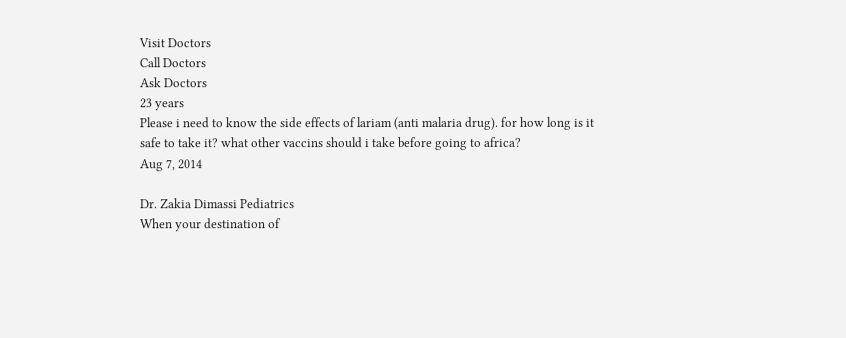Visit Doctors
Call Doctors
Ask Doctors
23 years
Please i need to know the side effects of lariam (anti malaria drug). for how long is it safe to take it? what other vaccins should i take before going to africa?
Aug 7, 2014

Dr. Zakia Dimassi Pediatrics
When your destination of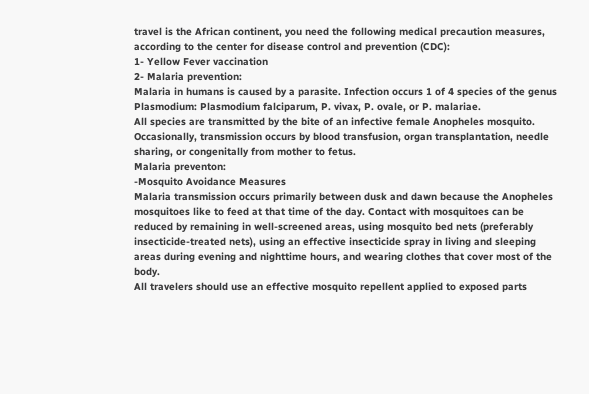travel is the African continent, you need the following medical precaution measures, according to the center for disease control and prevention (CDC):
1- Yellow Fever vaccination
2- Malaria prevention:
Malaria in humans is caused by a parasite. Infection occurs 1 of 4 species of the genus Plasmodium: Plasmodium falciparum, P. vivax, P. ovale, or P. malariae.
All species are transmitted by the bite of an infective female Anopheles mosquito. Occasionally, transmission occurs by blood transfusion, organ transplantation, needle sharing, or congenitally from mother to fetus.
Malaria preventon:
-Mosquito Avoidance Measures
Malaria transmission occurs primarily between dusk and dawn because the Anopheles mosquitoes like to feed at that time of the day. Contact with mosquitoes can be reduced by remaining in well-screened areas, using mosquito bed nets (preferably insecticide-treated nets), using an effective insecticide spray in living and sleeping areas during evening and nighttime hours, and wearing clothes that cover most of the body.
All travelers should use an effective mosquito repellent applied to exposed parts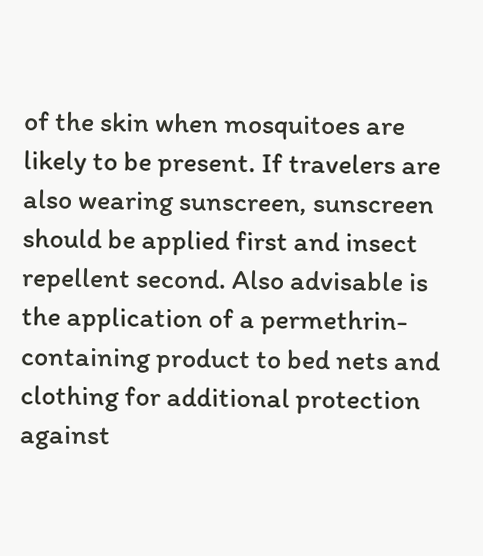of the skin when mosquitoes are likely to be present. If travelers are also wearing sunscreen, sunscreen should be applied first and insect repellent second. Also advisable is the application of a permethrin-containing product to bed nets and clothing for additional protection against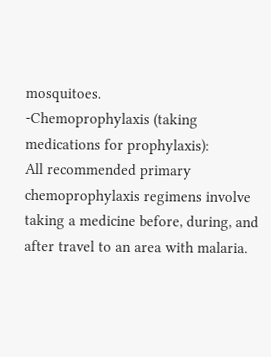mosquitoes.
-Chemoprophylaxis (taking medications for prophylaxis):
All recommended primary chemoprophylaxis regimens involve taking a medicine before, during, and after travel to an area with malaria.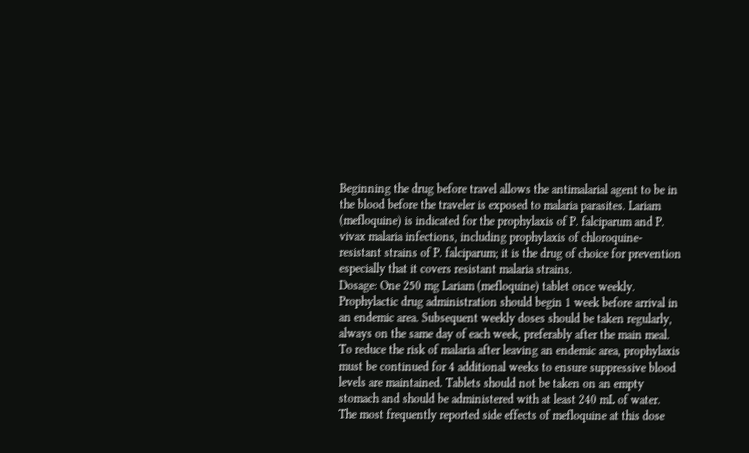Beginning the drug before travel allows the antimalarial agent to be in the blood before the traveler is exposed to malaria parasites. Lariam (mefloquine) is indicated for the prophylaxis of P. falciparum and P. vivax malaria infections, including prophylaxis of chloroquine-resistant strains of P. falciparum; it is the drug of choice for prevention especially that it covers resistant malaria strains.
Dosage: One 250 mg Lariam (mefloquine) tablet once weekly.
Prophylactic drug administration should begin 1 week before arrival in an endemic area. Subsequent weekly doses should be taken regularly, always on the same day of each week, preferably after the main meal. To reduce the risk of malaria after leaving an endemic area, prophylaxis must be continued for 4 additional weeks to ensure suppressive blood levels are maintained. Tablets should not be taken on an empty stomach and should be administered with at least 240 mL of water.
The most frequently reported side effects of mefloquine at this dose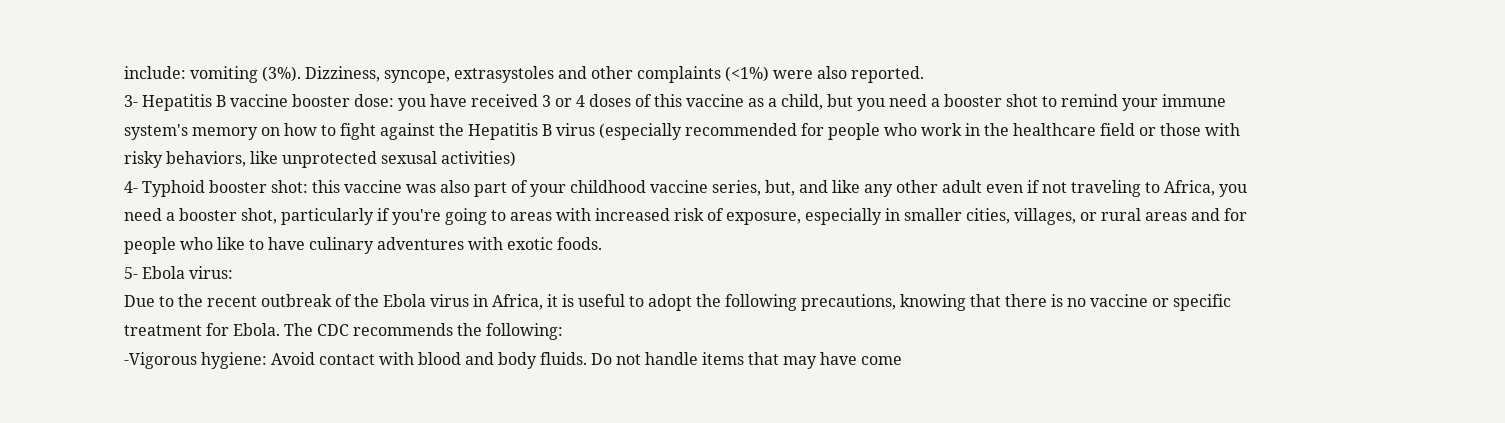include: vomiting (3%). Dizziness, syncope, extrasystoles and other complaints (<1%) were also reported.
3- Hepatitis B vaccine booster dose: you have received 3 or 4 doses of this vaccine as a child, but you need a booster shot to remind your immune system's memory on how to fight against the Hepatitis B virus (especially recommended for people who work in the healthcare field or those with risky behaviors, like unprotected sexusal activities)
4- Typhoid booster shot: this vaccine was also part of your childhood vaccine series, but, and like any other adult even if not traveling to Africa, you need a booster shot, particularly if you're going to areas with increased risk of exposure, especially in smaller cities, villages, or rural areas and for people who like to have culinary adventures with exotic foods.
5- Ebola virus:
Due to the recent outbreak of the Ebola virus in Africa, it is useful to adopt the following precautions, knowing that there is no vaccine or specific treatment for Ebola. The CDC recommends the following:
-Vigorous hygiene: Avoid contact with blood and body fluids. Do not handle items that may have come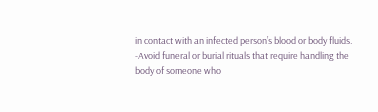in contact with an infected person’s blood or body fluids.
-Avoid funeral or burial rituals that require handling the body of someone who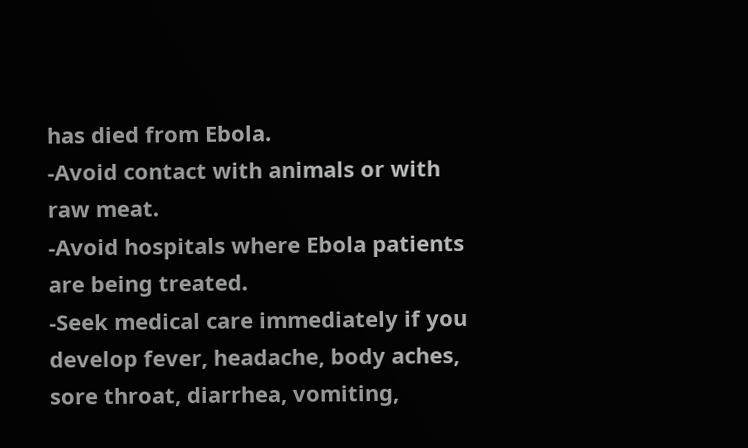has died from Ebola.
-Avoid contact with animals or with raw meat.
-Avoid hospitals where Ebola patients are being treated.
-Seek medical care immediately if you develop fever, headache, body aches, sore throat, diarrhea, vomiting,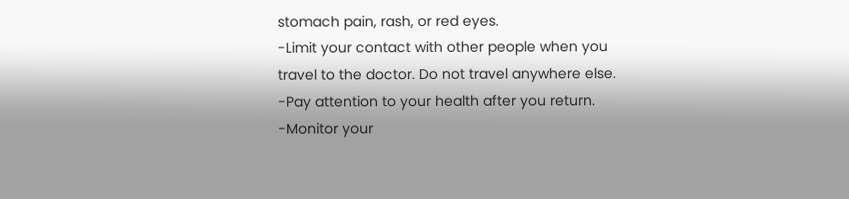stomach pain, rash, or red eyes.
-Limit your contact with other people when you travel to the doctor. Do not travel anywhere else.
-Pay attention to your health after you return.
-Monitor your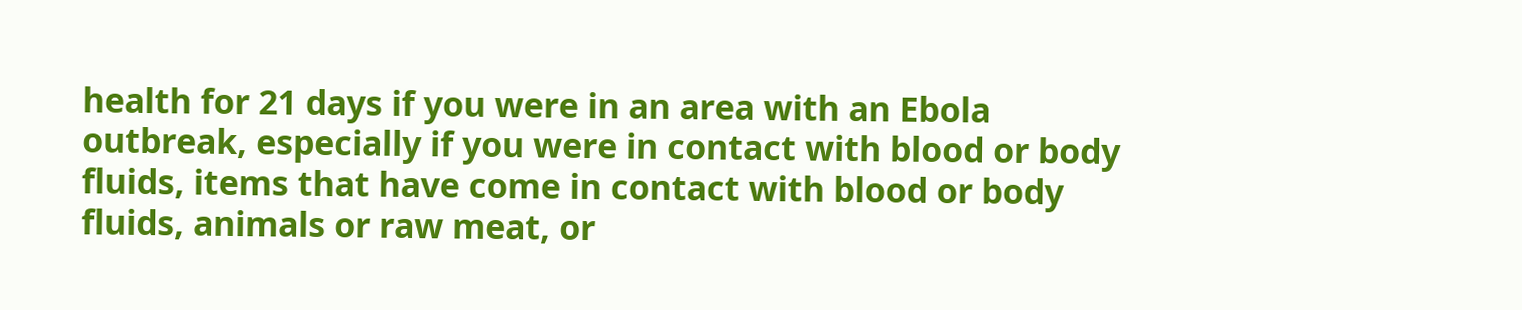health for 21 days if you were in an area with an Ebola outbreak, especially if you were in contact with blood or body fluids, items that have come in contact with blood or body fluids, animals or raw meat, or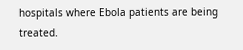hospitals where Ebola patients are being treated.